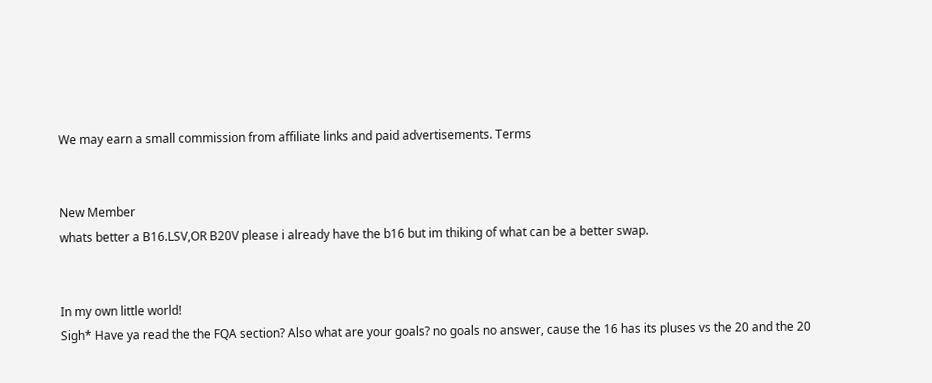We may earn a small commission from affiliate links and paid advertisements. Terms


New Member
whats better a B16.LSV,OR B20V please i already have the b16 but im thiking of what can be a better swap.


In my own little world!
Sigh* Have ya read the the FQA section? Also what are your goals? no goals no answer, cause the 16 has its pluses vs the 20 and the 20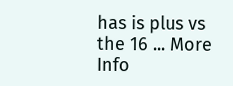has is plus vs the 16 ... More Info